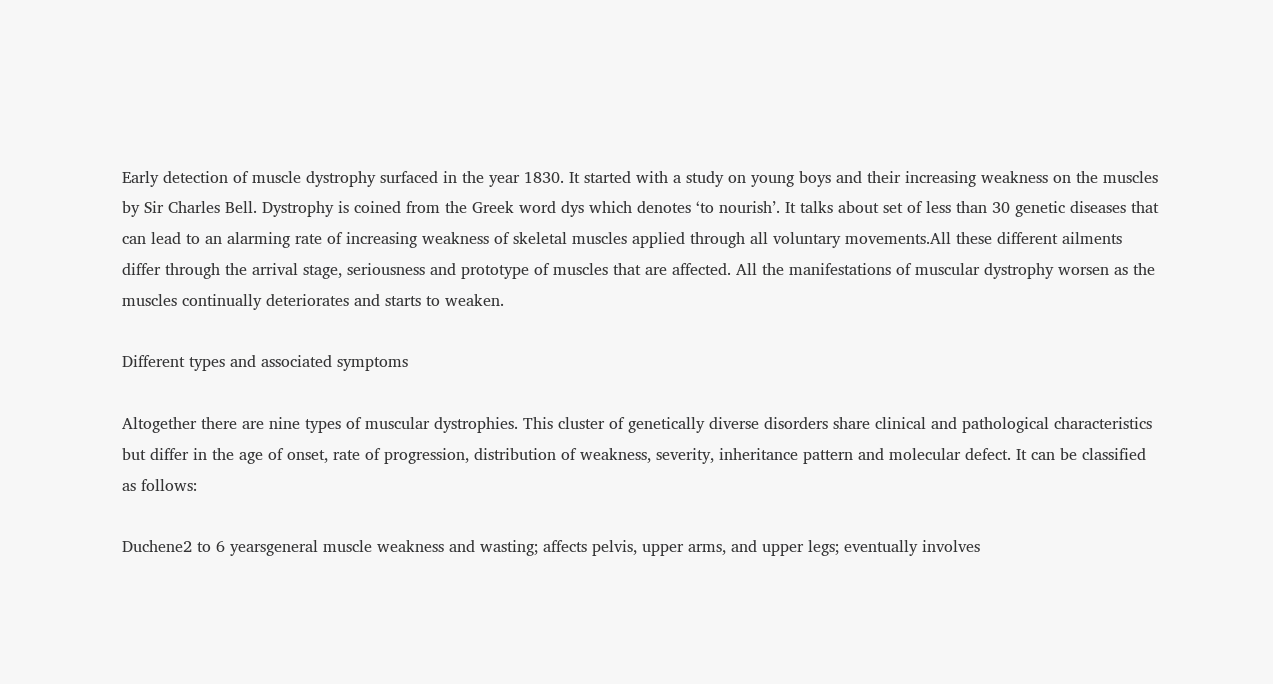Early detection of muscle dystrophy surfaced in the year 1830. It started with a study on young boys and their increasing weakness on the muscles by Sir Charles Bell. Dystrophy is coined from the Greek word dys which denotes ‘to nourish’. It talks about set of less than 30 genetic diseases that can lead to an alarming rate of increasing weakness of skeletal muscles applied through all voluntary movements.All these different ailments differ through the arrival stage, seriousness and prototype of muscles that are affected. All the manifestations of muscular dystrophy worsen as the muscles continually deteriorates and starts to weaken.

Different types and associated symptoms

Altogether there are nine types of muscular dystrophies. This cluster of genetically diverse disorders share clinical and pathological characteristics but differ in the age of onset, rate of progression, distribution of weakness, severity, inheritance pattern and molecular defect. It can be classified as follows:

Duchene2 to 6 yearsgeneral muscle weakness and wasting; affects pelvis, upper arms, and upper legs; eventually involves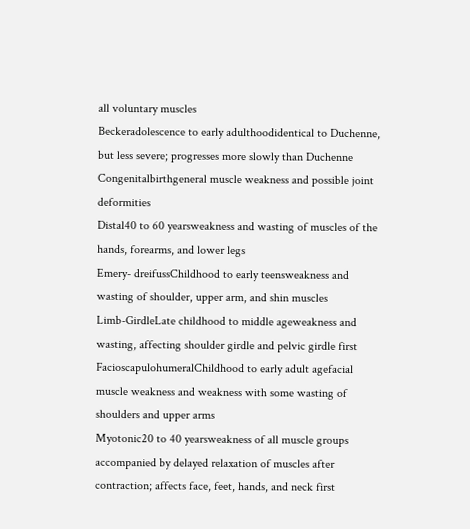all voluntary muscles
Beckeradolescence to early adulthoodidentical to Duchenne, but less severe; progresses more slowly than Duchenne
Congenitalbirthgeneral muscle weakness and possible joint deformities
Distal40 to 60 yearsweakness and wasting of muscles of the hands, forearms, and lower legs
Emery- dreifussChildhood to early teensweakness and wasting of shoulder, upper arm, and shin muscles
Limb-GirdleLate childhood to middle ageweakness and wasting, affecting shoulder girdle and pelvic girdle first
FacioscapulohumeralChildhood to early adult agefacial muscle weakness and weakness with some wasting of shoulders and upper arms
Myotonic20 to 40 yearsweakness of all muscle groups accompanied by delayed relaxation of muscles after contraction; affects face, feet, hands, and neck first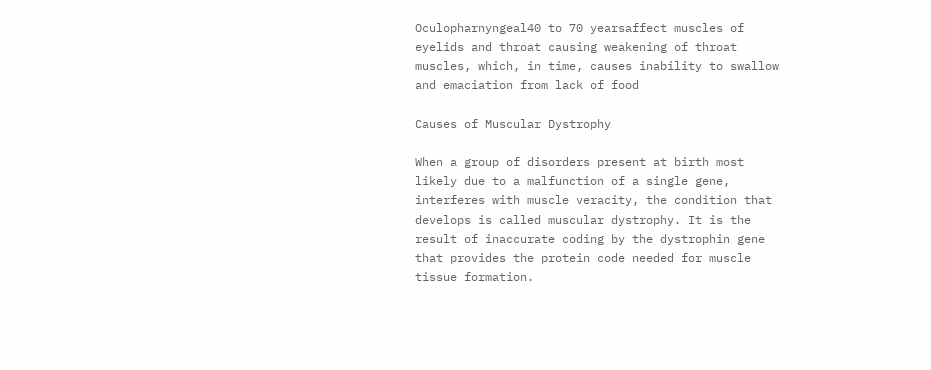Oculopharnyngeal40 to 70 yearsaffect muscles of eyelids and throat causing weakening of throat muscles, which, in time, causes inability to swallow and emaciation from lack of food

Causes of Muscular Dystrophy

When a group of disorders present at birth most likely due to a malfunction of a single gene, interferes with muscle veracity, the condition that develops is called muscular dystrophy. It is the result of inaccurate coding by the dystrophin gene that provides the protein code needed for muscle tissue formation.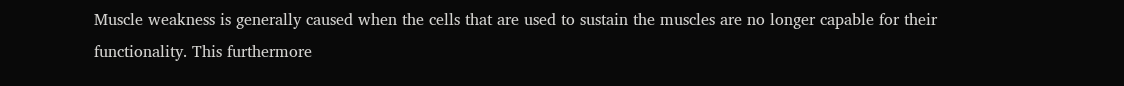Muscle weakness is generally caused when the cells that are used to sustain the muscles are no longer capable for their functionality. This furthermore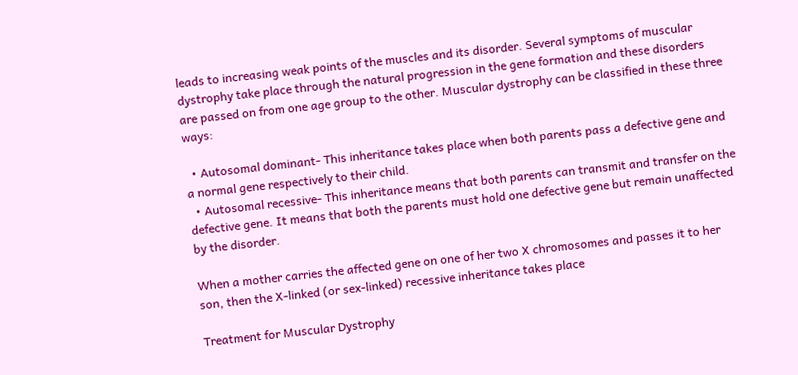leads to increasing weak points of the muscles and its disorder. Several symptoms of muscular dystrophy take place through the natural progression in the gene formation and these disorders are passed on from one age group to the other. Muscular dystrophy can be classified in these three ways:

  • Autosomal dominant- This inheritance takes place when both parents pass a defective gene and a normal gene respectively to their child.
  • Autosomal recessive- This inheritance means that both parents can transmit and transfer on the defective gene. It means that both the parents must hold one defective gene but remain unaffected by the disorder.

When a mother carries the affected gene on one of her two X chromosomes and passes it to her son, then the X-linked (or sex-linked) recessive inheritance takes place

Treatment for Muscular Dystrophy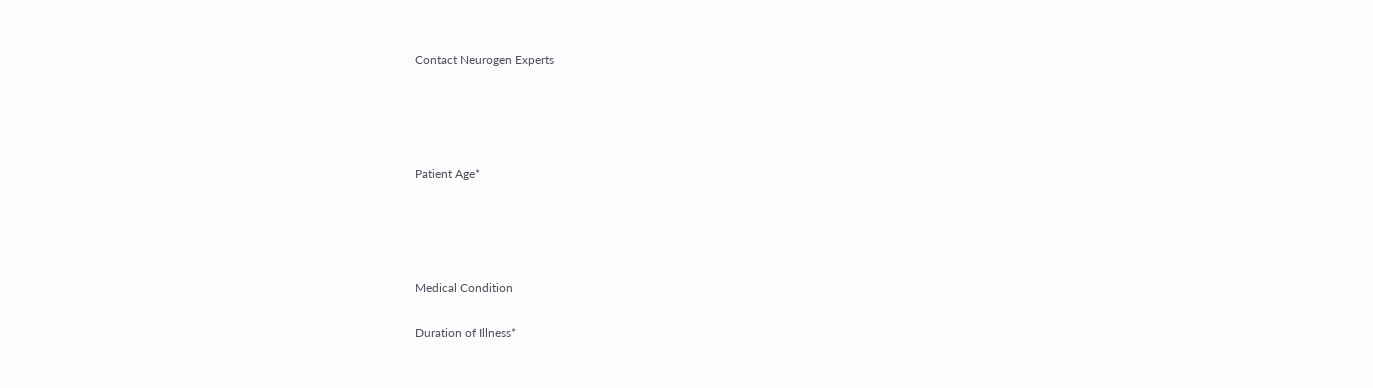Contact Neurogen Experts




Patient Age*




Medical Condition

Duration of Illness*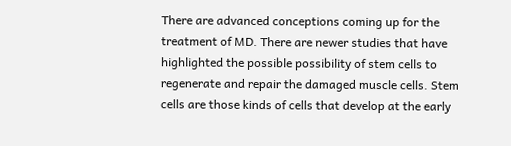There are advanced conceptions coming up for the treatment of MD. There are newer studies that have highlighted the possible possibility of stem cells to regenerate and repair the damaged muscle cells. Stem cells are those kinds of cells that develop at the early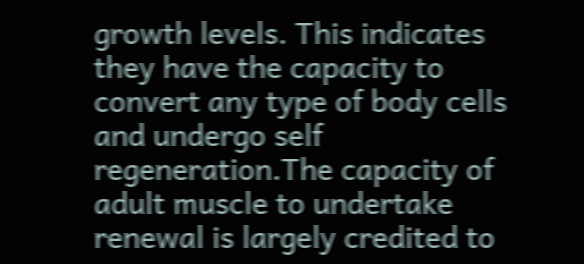growth levels. This indicates they have the capacity to convert any type of body cells and undergo self regeneration.The capacity of adult muscle to undertake renewal is largely credited to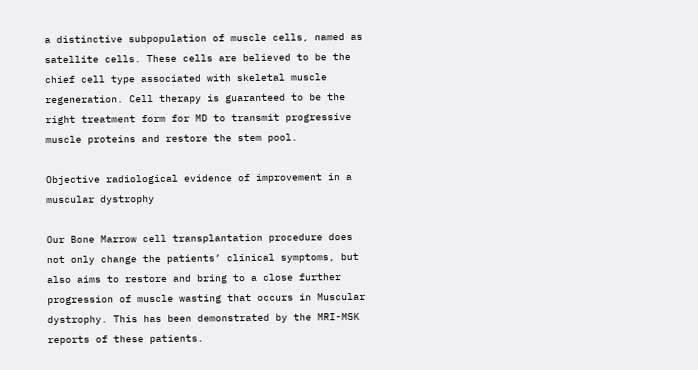a distinctive subpopulation of muscle cells, named as satellite cells. These cells are believed to be the chief cell type associated with skeletal muscle regeneration. Cell therapy is guaranteed to be the right treatment form for MD to transmit progressive muscle proteins and restore the stem pool.

Objective radiological evidence of improvement in a muscular dystrophy

Our Bone Marrow cell transplantation procedure does not only change the patients’ clinical symptoms, but also aims to restore and bring to a close further progression of muscle wasting that occurs in Muscular dystrophy. This has been demonstrated by the MRI-MSK reports of these patients.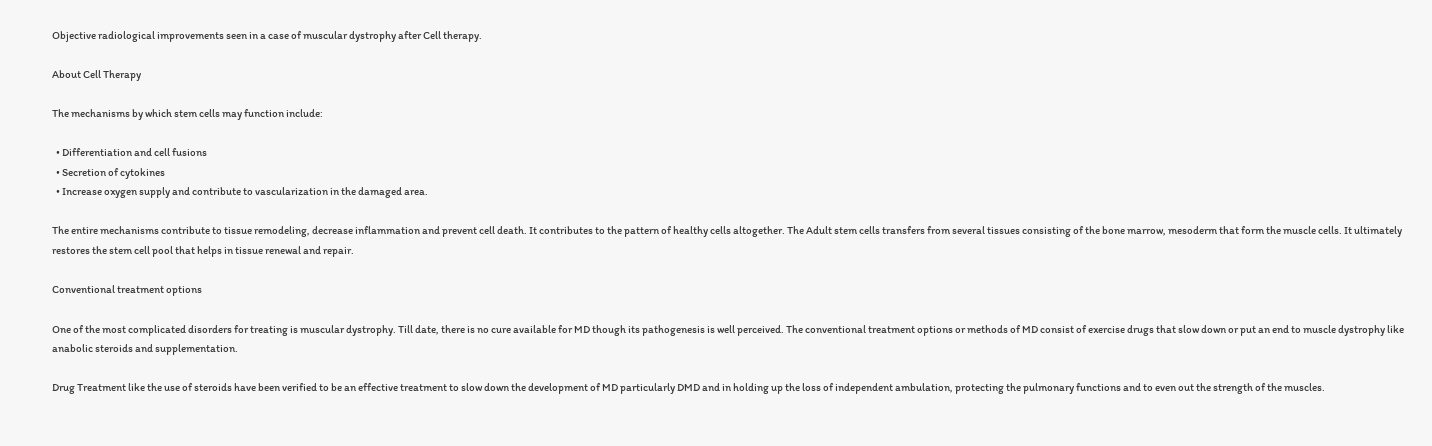Objective radiological improvements seen in a case of muscular dystrophy after Cell therapy.

About Cell Therapy

The mechanisms by which stem cells may function include:

  • Differentiation and cell fusions
  • Secretion of cytokines
  • Increase oxygen supply and contribute to vascularization in the damaged area.

The entire mechanisms contribute to tissue remodeling, decrease inflammation and prevent cell death. It contributes to the pattern of healthy cells altogether. The Adult stem cells transfers from several tissues consisting of the bone marrow, mesoderm that form the muscle cells. It ultimately restores the stem cell pool that helps in tissue renewal and repair.

Conventional treatment options

One of the most complicated disorders for treating is muscular dystrophy. Till date, there is no cure available for MD though its pathogenesis is well perceived. The conventional treatment options or methods of MD consist of exercise drugs that slow down or put an end to muscle dystrophy like anabolic steroids and supplementation.

Drug Treatment like the use of steroids have been verified to be an effective treatment to slow down the development of MD particularly DMD and in holding up the loss of independent ambulation, protecting the pulmonary functions and to even out the strength of the muscles.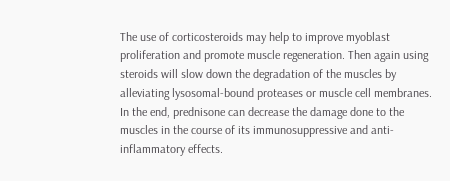The use of corticosteroids may help to improve myoblast proliferation and promote muscle regeneration. Then again using steroids will slow down the degradation of the muscles by alleviating lysosomal-bound proteases or muscle cell membranes. In the end, prednisone can decrease the damage done to the muscles in the course of its immunosuppressive and anti-inflammatory effects.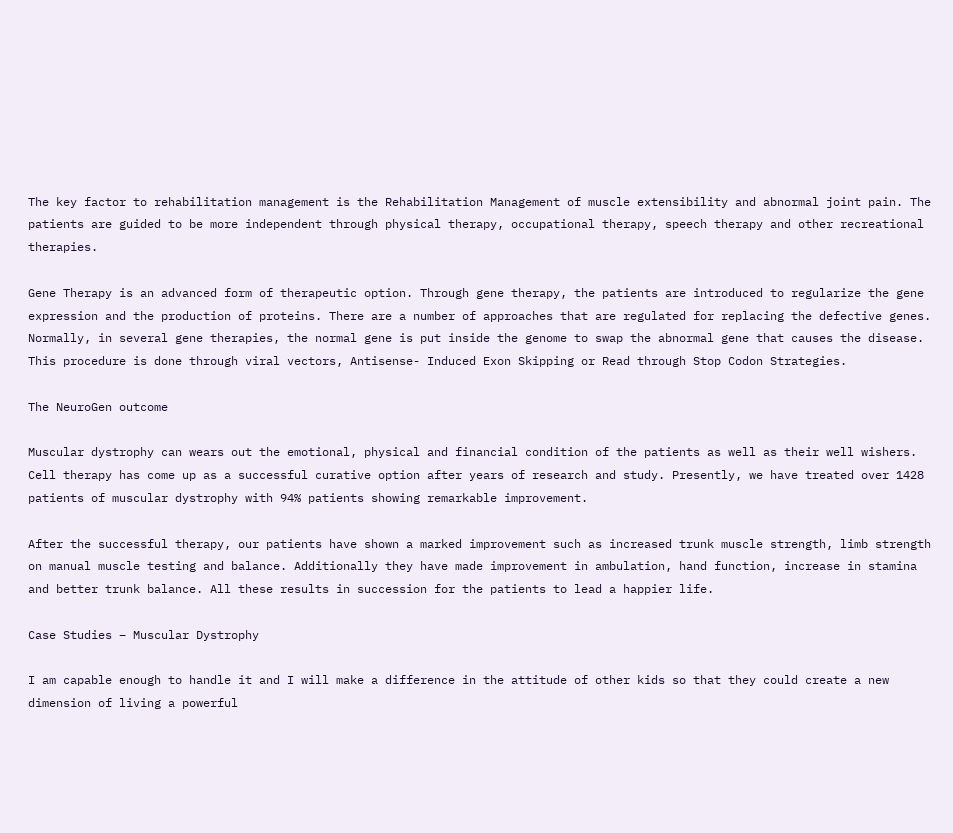The key factor to rehabilitation management is the Rehabilitation Management of muscle extensibility and abnormal joint pain. The patients are guided to be more independent through physical therapy, occupational therapy, speech therapy and other recreational therapies.

Gene Therapy is an advanced form of therapeutic option. Through gene therapy, the patients are introduced to regularize the gene expression and the production of proteins. There are a number of approaches that are regulated for replacing the defective genes. Normally, in several gene therapies, the normal gene is put inside the genome to swap the abnormal gene that causes the disease. This procedure is done through viral vectors, Antisense- Induced Exon Skipping or Read through Stop Codon Strategies.

The NeuroGen outcome

Muscular dystrophy can wears out the emotional, physical and financial condition of the patients as well as their well wishers. Cell therapy has come up as a successful curative option after years of research and study. Presently, we have treated over 1428 patients of muscular dystrophy with 94% patients showing remarkable improvement.

After the successful therapy, our patients have shown a marked improvement such as increased trunk muscle strength, limb strength on manual muscle testing and balance. Additionally they have made improvement in ambulation, hand function, increase in stamina and better trunk balance. All these results in succession for the patients to lead a happier life.

Case Studies – Muscular Dystrophy

I am capable enough to handle it and I will make a difference in the attitude of other kids so that they could create a new dimension of living a powerful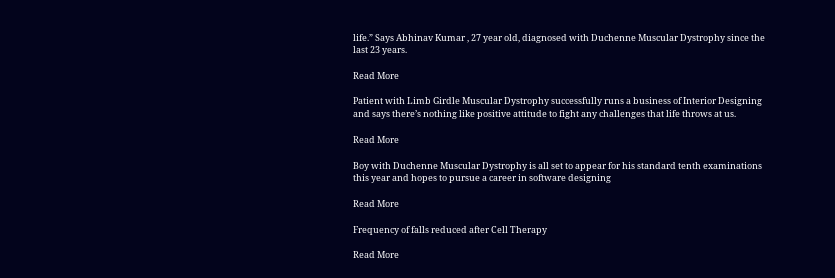life.” Says Abhinav Kumar , 27 year old, diagnosed with Duchenne Muscular Dystrophy since the last 23 years.

Read More

Patient with Limb Girdle Muscular Dystrophy successfully runs a business of Interior Designing and says there’s nothing like positive attitude to fight any challenges that life throws at us.

Read More

Boy with Duchenne Muscular Dystrophy is all set to appear for his standard tenth examinations this year and hopes to pursue a career in software designing

Read More

Frequency of falls reduced after Cell Therapy

Read More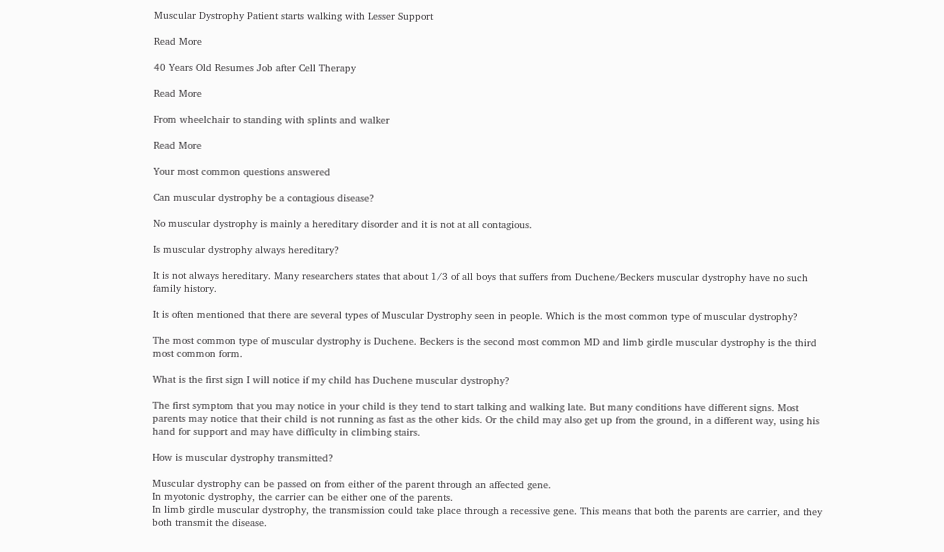Muscular Dystrophy Patient starts walking with Lesser Support

Read More

40 Years Old Resumes Job after Cell Therapy

Read More

From wheelchair to standing with splints and walker

Read More

Your most common questions answered

Can muscular dystrophy be a contagious disease?

No muscular dystrophy is mainly a hereditary disorder and it is not at all contagious.

Is muscular dystrophy always hereditary?

It is not always hereditary. Many researchers states that about 1/3 of all boys that suffers from Duchene/Beckers muscular dystrophy have no such family history.

It is often mentioned that there are several types of Muscular Dystrophy seen in people. Which is the most common type of muscular dystrophy?

The most common type of muscular dystrophy is Duchene. Beckers is the second most common MD and limb girdle muscular dystrophy is the third most common form.

What is the first sign I will notice if my child has Duchene muscular dystrophy?

The first symptom that you may notice in your child is they tend to start talking and walking late. But many conditions have different signs. Most parents may notice that their child is not running as fast as the other kids. Or the child may also get up from the ground, in a different way, using his hand for support and may have difficulty in climbing stairs.

How is muscular dystrophy transmitted?

Muscular dystrophy can be passed on from either of the parent through an affected gene.
In myotonic dystrophy, the carrier can be either one of the parents.
In limb girdle muscular dystrophy, the transmission could take place through a recessive gene. This means that both the parents are carrier, and they both transmit the disease.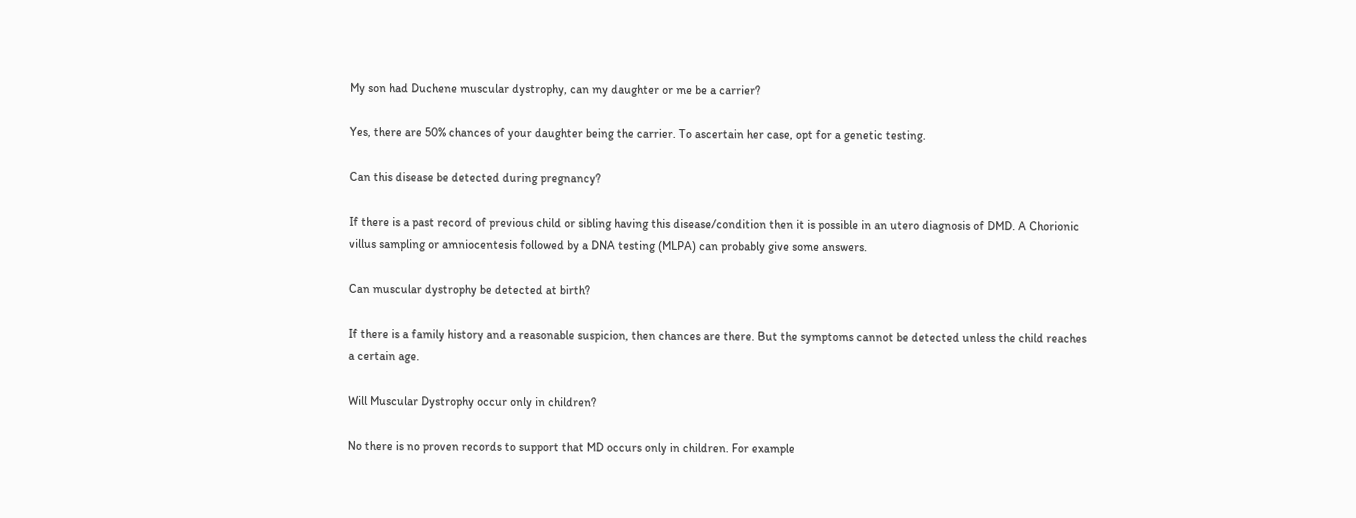My son had Duchene muscular dystrophy, can my daughter or me be a carrier?

Yes, there are 50% chances of your daughter being the carrier. To ascertain her case, opt for a genetic testing.

Can this disease be detected during pregnancy?

If there is a past record of previous child or sibling having this disease/condition then it is possible in an utero diagnosis of DMD. A Chorionic villus sampling or amniocentesis followed by a DNA testing (MLPA) can probably give some answers.

Can muscular dystrophy be detected at birth?

If there is a family history and a reasonable suspicion, then chances are there. But the symptoms cannot be detected unless the child reaches a certain age.

Will Muscular Dystrophy occur only in children?

No there is no proven records to support that MD occurs only in children. For example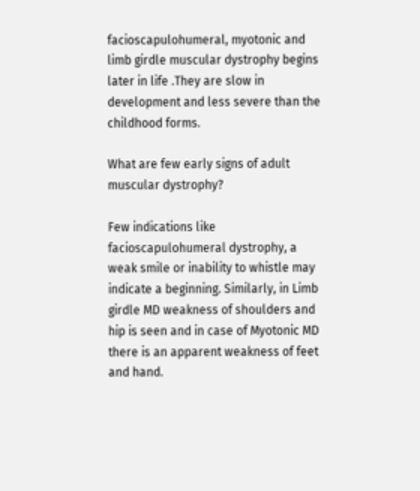facioscapulohumeral, myotonic and limb girdle muscular dystrophy begins later in life .They are slow in development and less severe than the childhood forms.

What are few early signs of adult muscular dystrophy?

Few indications like facioscapulohumeral dystrophy, a weak smile or inability to whistle may indicate a beginning. Similarly, in Limb girdle MD weakness of shoulders and hip is seen and in case of Myotonic MD there is an apparent weakness of feet and hand.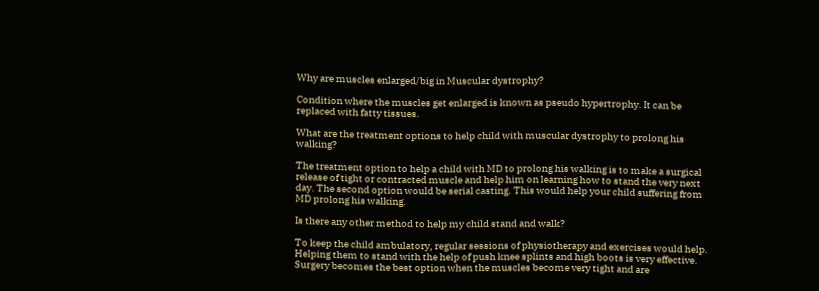Why are muscles enlarged/big in Muscular dystrophy?

Condition where the muscles get enlarged is known as pseudo hypertrophy. It can be replaced with fatty tissues.

What are the treatment options to help child with muscular dystrophy to prolong his walking?

The treatment option to help a child with MD to prolong his walking is to make a surgical release of tight or contracted muscle and help him on learning how to stand the very next day. The second option would be serial casting. This would help your child suffering from MD prolong his walking.

Is there any other method to help my child stand and walk?

To keep the child ambulatory, regular sessions of physiotherapy and exercises would help. Helping them to stand with the help of push knee splints and high boots is very effective. Surgery becomes the best option when the muscles become very tight and are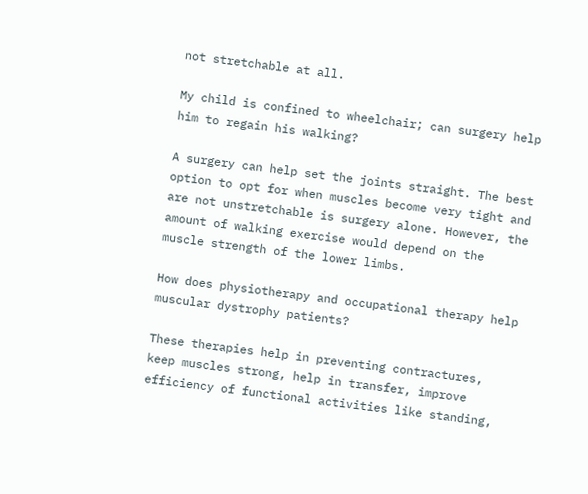not stretchable at all.

My child is confined to wheelchair; can surgery help him to regain his walking?

A surgery can help set the joints straight. The best option to opt for when muscles become very tight and are not unstretchable is surgery alone. However, the amount of walking exercise would depend on the muscle strength of the lower limbs.

How does physiotherapy and occupational therapy help muscular dystrophy patients?

These therapies help in preventing contractures, keep muscles strong, help in transfer, improve efficiency of functional activities like standing,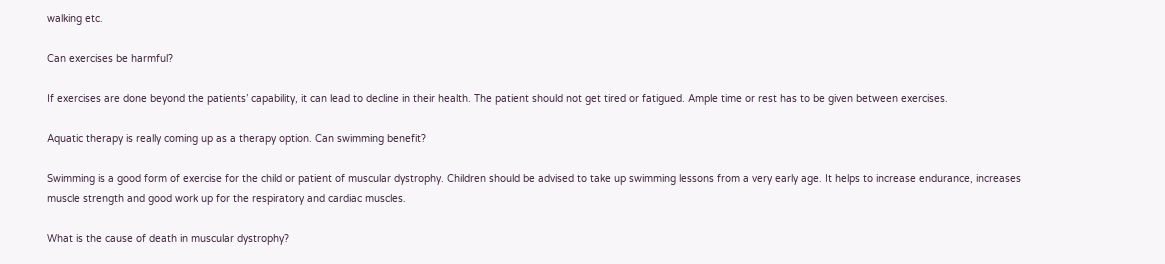walking etc.

Can exercises be harmful?

If exercises are done beyond the patients’ capability, it can lead to decline in their health. The patient should not get tired or fatigued. Ample time or rest has to be given between exercises.

Aquatic therapy is really coming up as a therapy option. Can swimming benefit?

Swimming is a good form of exercise for the child or patient of muscular dystrophy. Children should be advised to take up swimming lessons from a very early age. It helps to increase endurance, increases muscle strength and good work up for the respiratory and cardiac muscles.

What is the cause of death in muscular dystrophy?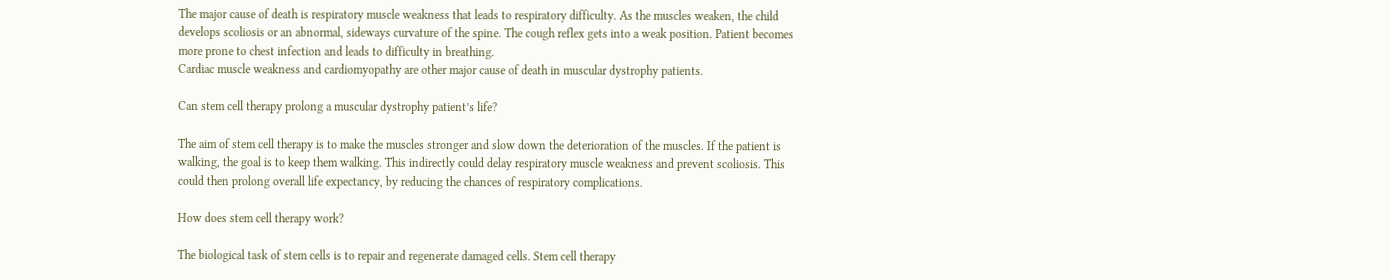The major cause of death is respiratory muscle weakness that leads to respiratory difficulty. As the muscles weaken, the child develops scoliosis or an abnormal, sideways curvature of the spine. The cough reflex gets into a weak position. Patient becomes more prone to chest infection and leads to difficulty in breathing.
Cardiac muscle weakness and cardiomyopathy are other major cause of death in muscular dystrophy patients.

Can stem cell therapy prolong a muscular dystrophy patient’s life?

The aim of stem cell therapy is to make the muscles stronger and slow down the deterioration of the muscles. If the patient is walking, the goal is to keep them walking. This indirectly could delay respiratory muscle weakness and prevent scoliosis. This could then prolong overall life expectancy, by reducing the chances of respiratory complications.

How does stem cell therapy work?

The biological task of stem cells is to repair and regenerate damaged cells. Stem cell therapy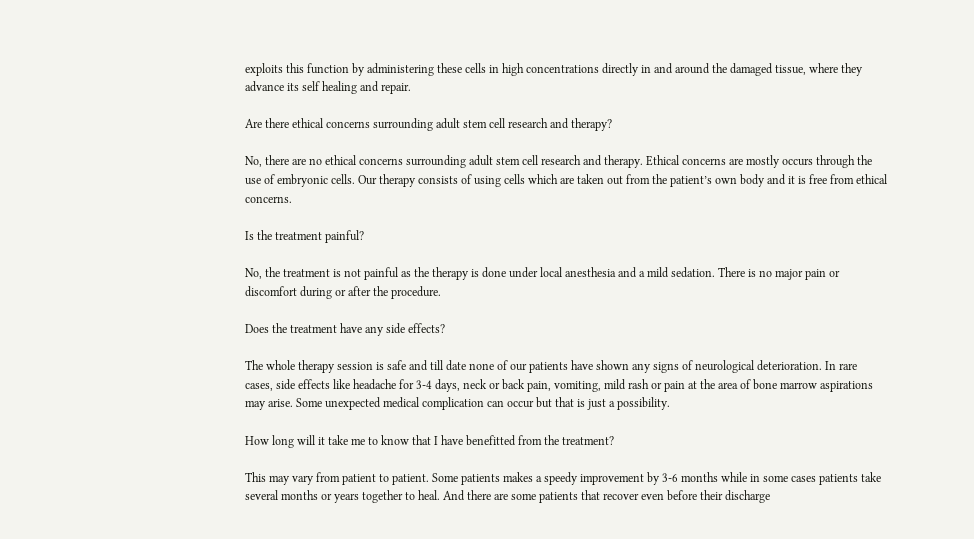exploits this function by administering these cells in high concentrations directly in and around the damaged tissue, where they advance its self healing and repair.

Are there ethical concerns surrounding adult stem cell research and therapy?

No, there are no ethical concerns surrounding adult stem cell research and therapy. Ethical concerns are mostly occurs through the use of embryonic cells. Our therapy consists of using cells which are taken out from the patient’s own body and it is free from ethical concerns.

Is the treatment painful?

No, the treatment is not painful as the therapy is done under local anesthesia and a mild sedation. There is no major pain or discomfort during or after the procedure.

Does the treatment have any side effects?

The whole therapy session is safe and till date none of our patients have shown any signs of neurological deterioration. In rare cases, side effects like headache for 3-4 days, neck or back pain, vomiting, mild rash or pain at the area of bone marrow aspirations may arise. Some unexpected medical complication can occur but that is just a possibility.

How long will it take me to know that I have benefitted from the treatment?

This may vary from patient to patient. Some patients makes a speedy improvement by 3-6 months while in some cases patients take several months or years together to heal. And there are some patients that recover even before their discharge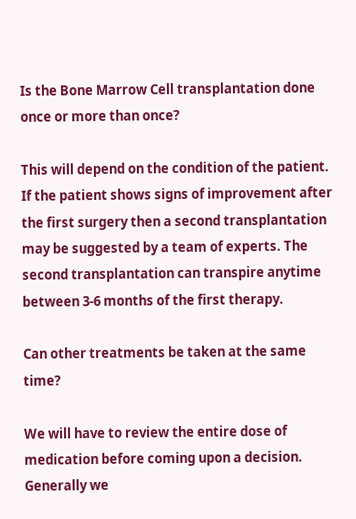Is the Bone Marrow Cell transplantation done once or more than once?

This will depend on the condition of the patient. If the patient shows signs of improvement after the first surgery then a second transplantation may be suggested by a team of experts. The second transplantation can transpire anytime between 3-6 months of the first therapy.

Can other treatments be taken at the same time?

We will have to review the entire dose of medication before coming upon a decision. Generally we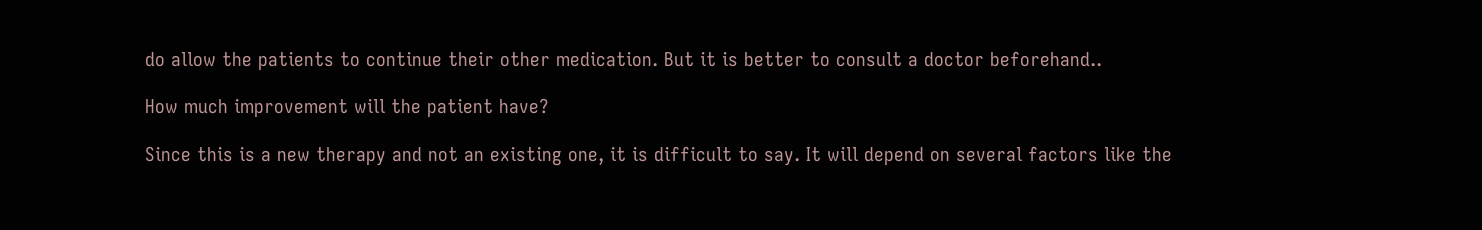do allow the patients to continue their other medication. But it is better to consult a doctor beforehand..

How much improvement will the patient have?

Since this is a new therapy and not an existing one, it is difficult to say. It will depend on several factors like the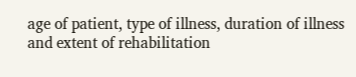age of patient, type of illness, duration of illness and extent of rehabilitation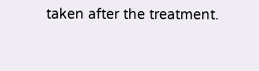taken after the treatment.